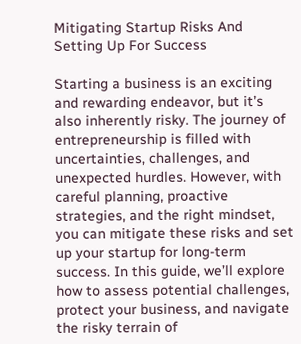Mitigating Startup Risks And Setting Up For Success

Starting a business is an exciting and rewarding endeavor, but it’s also inherently risky. The journey of entrepreneurship is filled with uncertainties, challenges, and unexpected hurdles. However, with careful planning, proactive strategies, and the right mindset, you can mitigate these risks and set up your startup for long-term success. In this guide, we’ll explore how to assess potential challenges, protect your business, and navigate the risky terrain of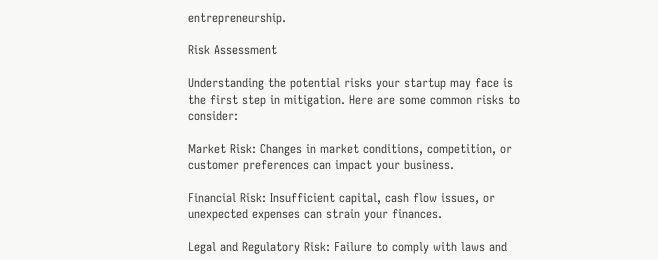entrepreneurship.

Risk Assessment

Understanding the potential risks your startup may face is the first step in mitigation. Here are some common risks to consider:

Market Risk: Changes in market conditions, competition, or customer preferences can impact your business.

Financial Risk: Insufficient capital, cash flow issues, or unexpected expenses can strain your finances.

Legal and Regulatory Risk: Failure to comply with laws and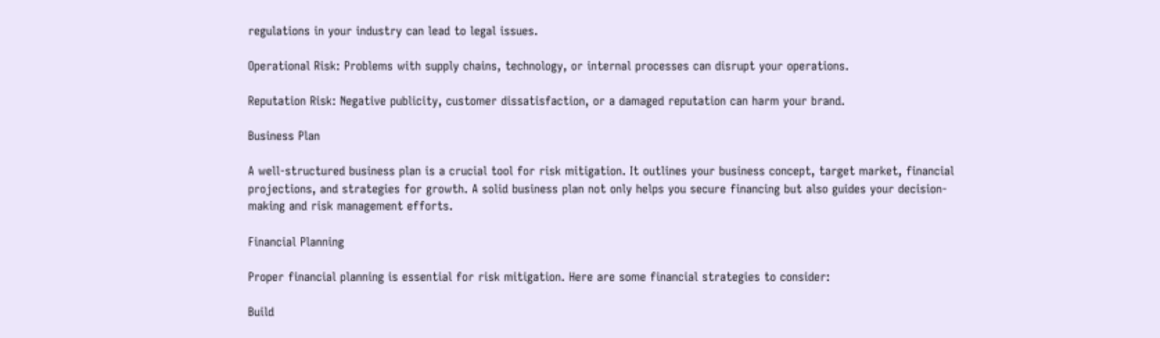regulations in your industry can lead to legal issues.

Operational Risk: Problems with supply chains, technology, or internal processes can disrupt your operations.

Reputation Risk: Negative publicity, customer dissatisfaction, or a damaged reputation can harm your brand.

Business Plan

A well-structured business plan is a crucial tool for risk mitigation. It outlines your business concept, target market, financial projections, and strategies for growth. A solid business plan not only helps you secure financing but also guides your decision-making and risk management efforts.

Financial Planning

Proper financial planning is essential for risk mitigation. Here are some financial strategies to consider:

Build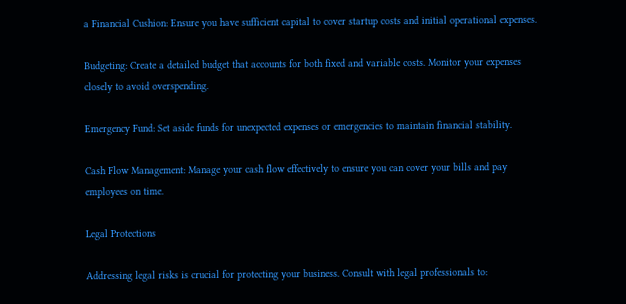a Financial Cushion: Ensure you have sufficient capital to cover startup costs and initial operational expenses.

Budgeting: Create a detailed budget that accounts for both fixed and variable costs. Monitor your expenses closely to avoid overspending.

Emergency Fund: Set aside funds for unexpected expenses or emergencies to maintain financial stability.

Cash Flow Management: Manage your cash flow effectively to ensure you can cover your bills and pay employees on time.

Legal Protections

Addressing legal risks is crucial for protecting your business. Consult with legal professionals to: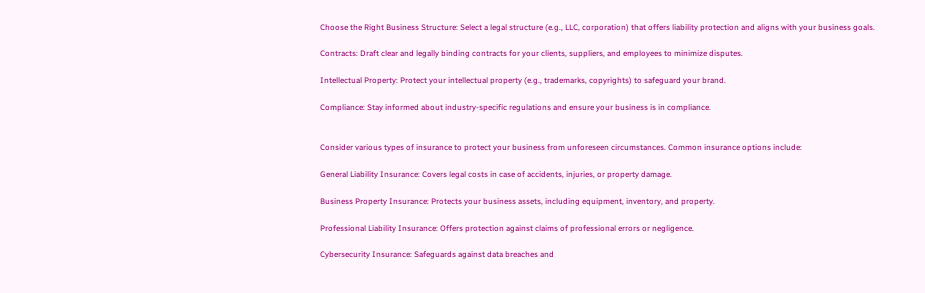Choose the Right Business Structure: Select a legal structure (e.g., LLC, corporation) that offers liability protection and aligns with your business goals.

Contracts: Draft clear and legally binding contracts for your clients, suppliers, and employees to minimize disputes.

Intellectual Property: Protect your intellectual property (e.g., trademarks, copyrights) to safeguard your brand.

Compliance: Stay informed about industry-specific regulations and ensure your business is in compliance.


Consider various types of insurance to protect your business from unforeseen circumstances. Common insurance options include:

General Liability Insurance: Covers legal costs in case of accidents, injuries, or property damage.

Business Property Insurance: Protects your business assets, including equipment, inventory, and property.

Professional Liability Insurance: Offers protection against claims of professional errors or negligence.

Cybersecurity Insurance: Safeguards against data breaches and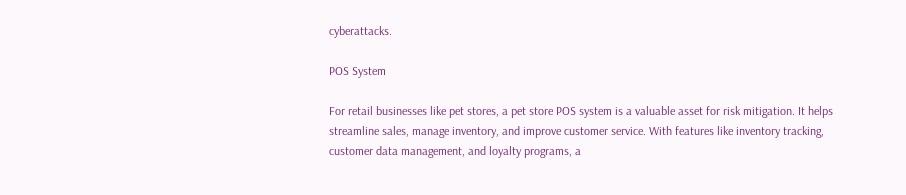cyberattacks.

POS System

For retail businesses like pet stores, a pet store POS system is a valuable asset for risk mitigation. It helps streamline sales, manage inventory, and improve customer service. With features like inventory tracking, customer data management, and loyalty programs, a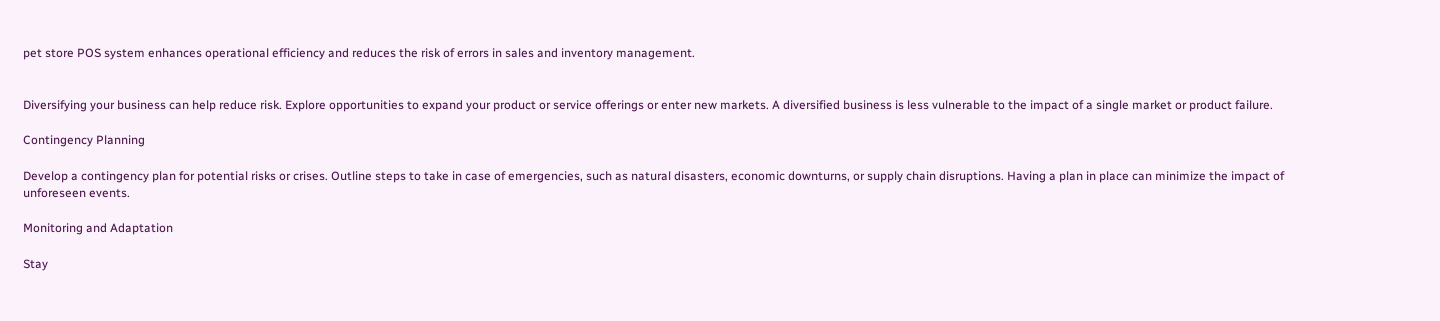pet store POS system enhances operational efficiency and reduces the risk of errors in sales and inventory management.


Diversifying your business can help reduce risk. Explore opportunities to expand your product or service offerings or enter new markets. A diversified business is less vulnerable to the impact of a single market or product failure.

Contingency Planning

Develop a contingency plan for potential risks or crises. Outline steps to take in case of emergencies, such as natural disasters, economic downturns, or supply chain disruptions. Having a plan in place can minimize the impact of unforeseen events.

Monitoring and Adaptation

Stay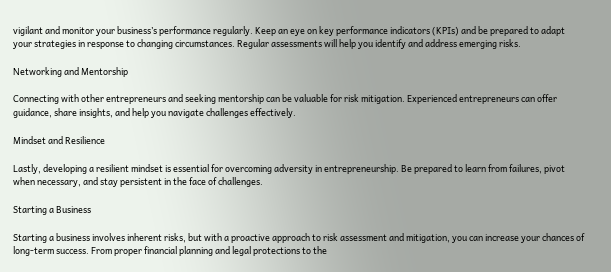vigilant and monitor your business’s performance regularly. Keep an eye on key performance indicators (KPIs) and be prepared to adapt your strategies in response to changing circumstances. Regular assessments will help you identify and address emerging risks.

Networking and Mentorship

Connecting with other entrepreneurs and seeking mentorship can be valuable for risk mitigation. Experienced entrepreneurs can offer guidance, share insights, and help you navigate challenges effectively.

Mindset and Resilience

Lastly, developing a resilient mindset is essential for overcoming adversity in entrepreneurship. Be prepared to learn from failures, pivot when necessary, and stay persistent in the face of challenges.

Starting a Business

Starting a business involves inherent risks, but with a proactive approach to risk assessment and mitigation, you can increase your chances of long-term success. From proper financial planning and legal protections to the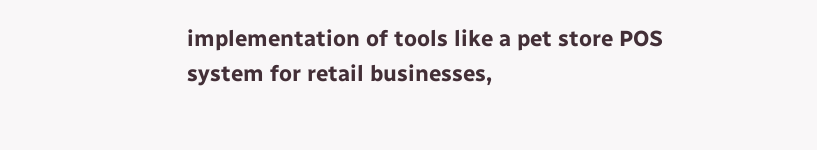implementation of tools like a pet store POS system for retail businesses,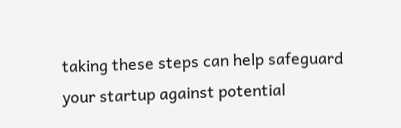taking these steps can help safeguard your startup against potential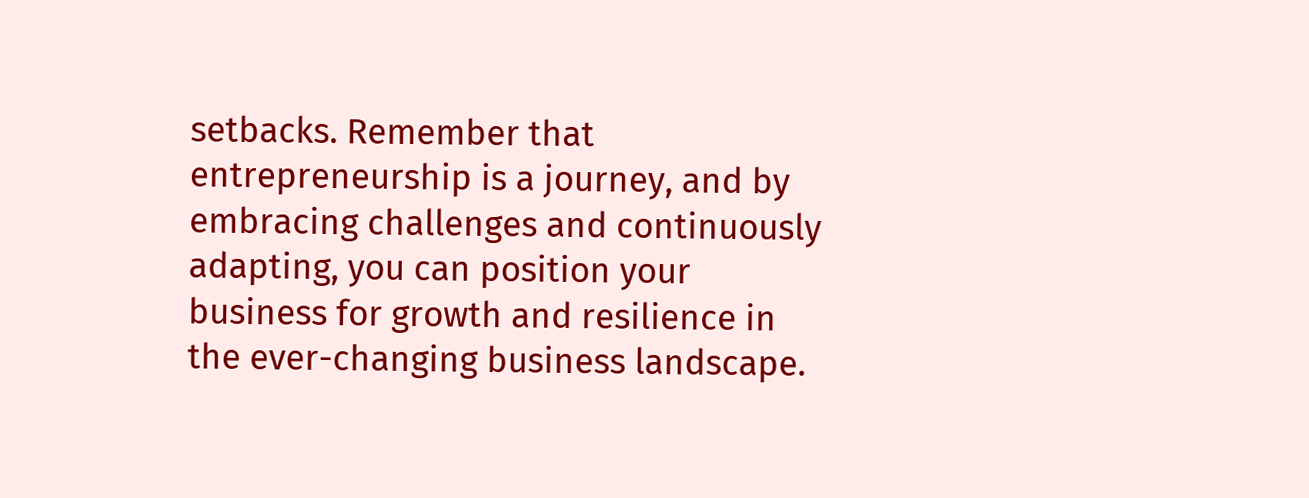setbacks. Remember that entrepreneurship is a journey, and by embracing challenges and continuously adapting, you can position your business for growth and resilience in the ever-changing business landscape.